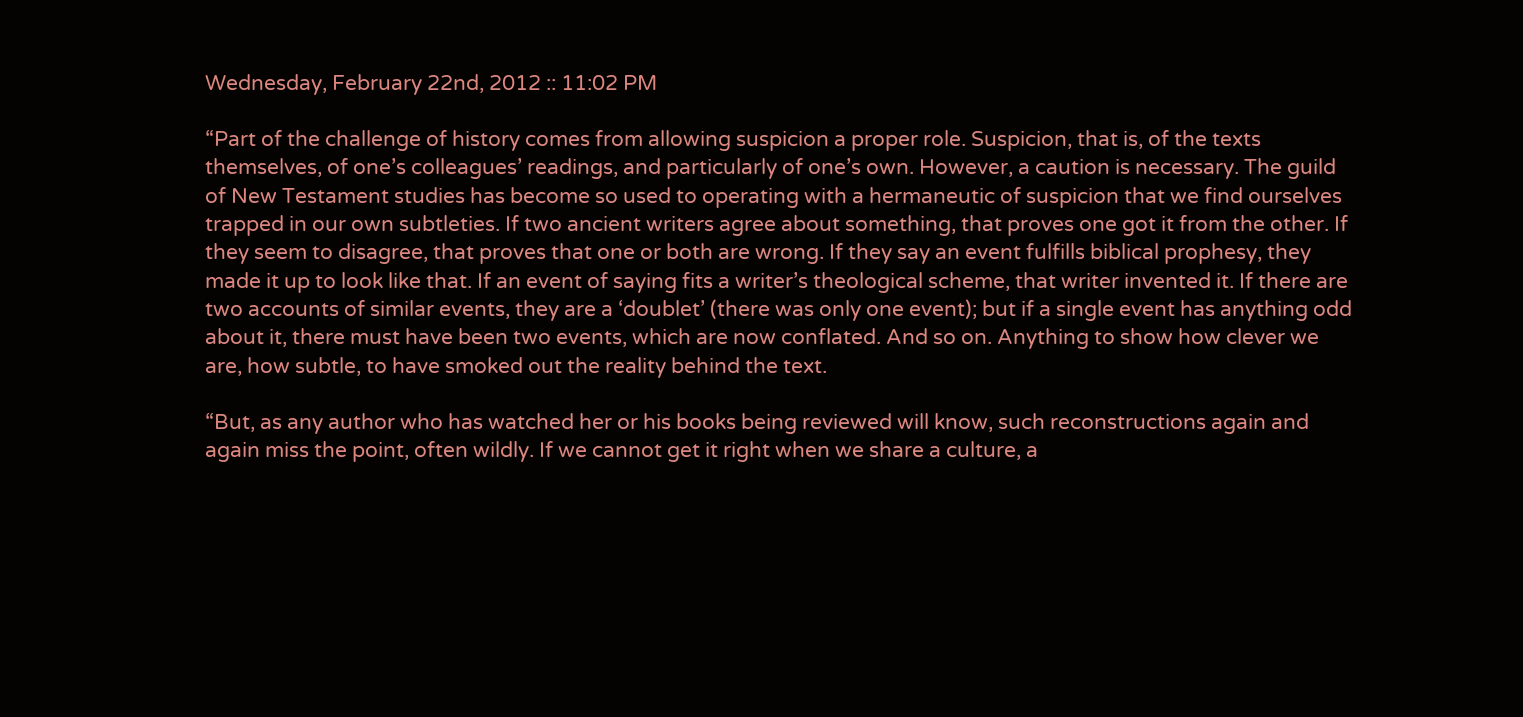Wednesday, February 22nd, 2012 :: 11:02 PM

“Part of the challenge of history comes from allowing suspicion a proper role. Suspicion, that is, of the texts themselves, of one’s colleagues’ readings, and particularly of one’s own. However, a caution is necessary. The guild of New Testament studies has become so used to operating with a hermaneutic of suspicion that we find ourselves trapped in our own subtleties. If two ancient writers agree about something, that proves one got it from the other. If they seem to disagree, that proves that one or both are wrong. If they say an event fulfills biblical prophesy, they made it up to look like that. If an event of saying fits a writer’s theological scheme, that writer invented it. If there are two accounts of similar events, they are a ‘doublet’ (there was only one event); but if a single event has anything odd about it, there must have been two events, which are now conflated. And so on. Anything to show how clever we are, how subtle, to have smoked out the reality behind the text.

“But, as any author who has watched her or his books being reviewed will know, such reconstructions again and again miss the point, often wildly. If we cannot get it right when we share a culture, a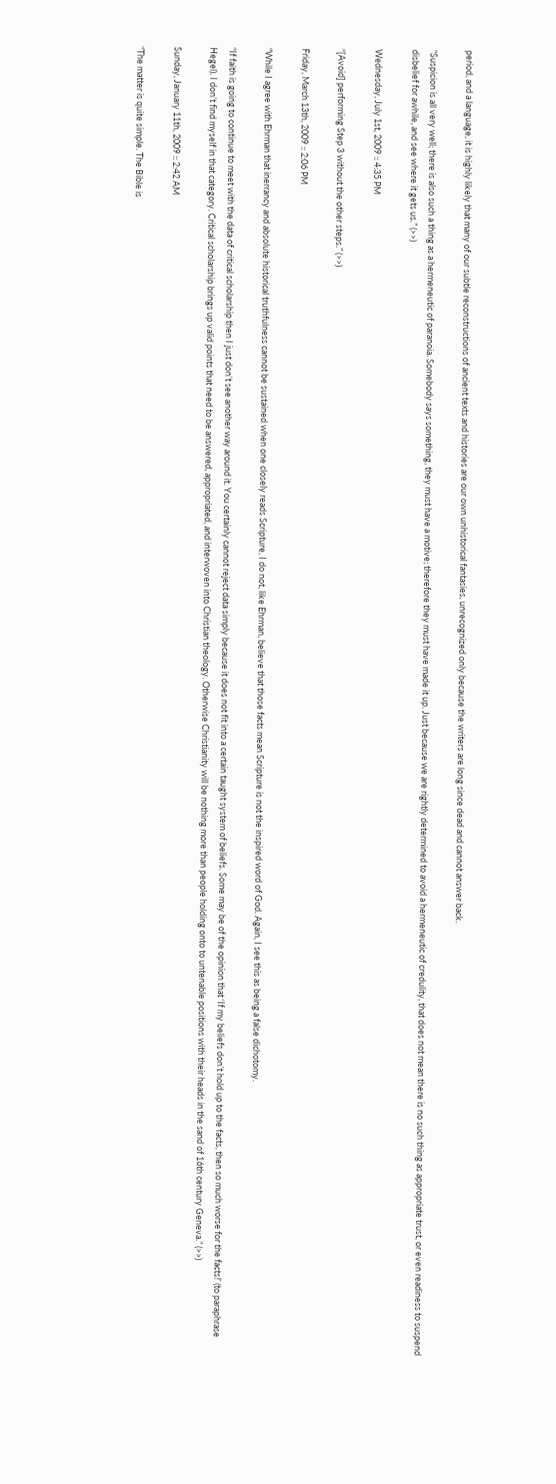period, and a language, it is highly likely that many of our subtle reconstructions of ancient texts and histories are our own unhistorical fantasies, unrecognized only because the writers are long since dead and cannot answer back.

“Suspicion is all very well; there is also such a thing as a hermeneutic of paranoia. Somebody says something, they must have a motive; therefore they must have made it up. Just because we are rightly determined to avoid a hermeneutic of credulity, that does not mean there is no such thing as appropriate trust, or even readiness to suspend disbelief for awhile, and see where it gets us.” (>>)

Wednesday, July 1st, 2009 :: 4:35 PM

“[Avoid] performing Step 3 without the other steps.” (>>)

Friday, March 13th, 2009 :: 2:06 PM

“While I agree with Ehrman that inerrancy and absolute historical truthfulness cannot be sustained when one closely reads Scripture, I do not, like Ehrman, believe that those facts mean Scripture is not the inspired word of God. Again, I see this as being a false dichotomy.

“If faith is going to continue to meet with the data of critical scholarship then I just don’t see another way around it. You certainly cannot reject data simply because it does not fit into a certain taught system of beliefs. Some may be of the opinion that ‘If my beliefs don’t hold up to the facts, then so much worse for the facts!’ (to paraphrase Hegel). I don’t find myself in that category. Critical scholarship brings up valid points that need to be answered, appropriated, and interwoven into Christian theology. Otherwise Christianity will be nothing more than people holding onto to untenable positions with their heads in the sand of 16th century Geneva.” (>>)

Sunday, January 11th, 2009 :: 2:42 AM

“The matter is quite simple. The Bible is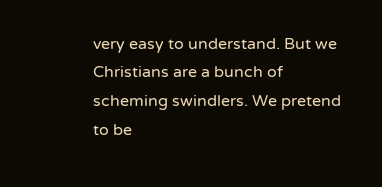very easy to understand. But we Christians are a bunch of scheming swindlers. We pretend to be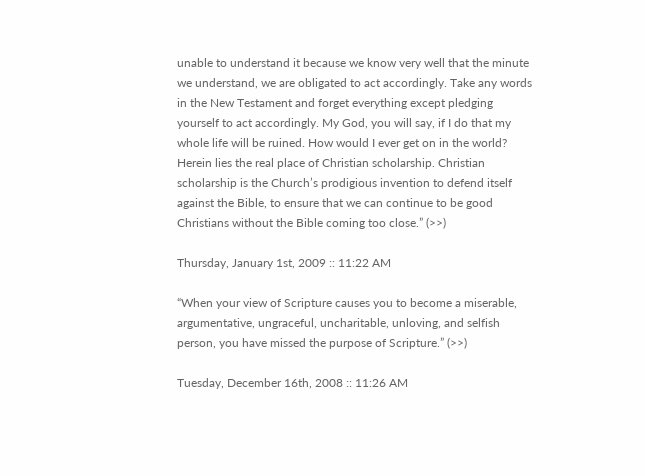unable to understand it because we know very well that the minute we understand, we are obligated to act accordingly. Take any words in the New Testament and forget everything except pledging yourself to act accordingly. My God, you will say, if I do that my whole life will be ruined. How would I ever get on in the world? Herein lies the real place of Christian scholarship. Christian scholarship is the Church’s prodigious invention to defend itself against the Bible, to ensure that we can continue to be good Christians without the Bible coming too close.” (>>)

Thursday, January 1st, 2009 :: 11:22 AM

“When your view of Scripture causes you to become a miserable, argumentative, ungraceful, uncharitable, unloving, and selfish person, you have missed the purpose of Scripture.” (>>)

Tuesday, December 16th, 2008 :: 11:26 AM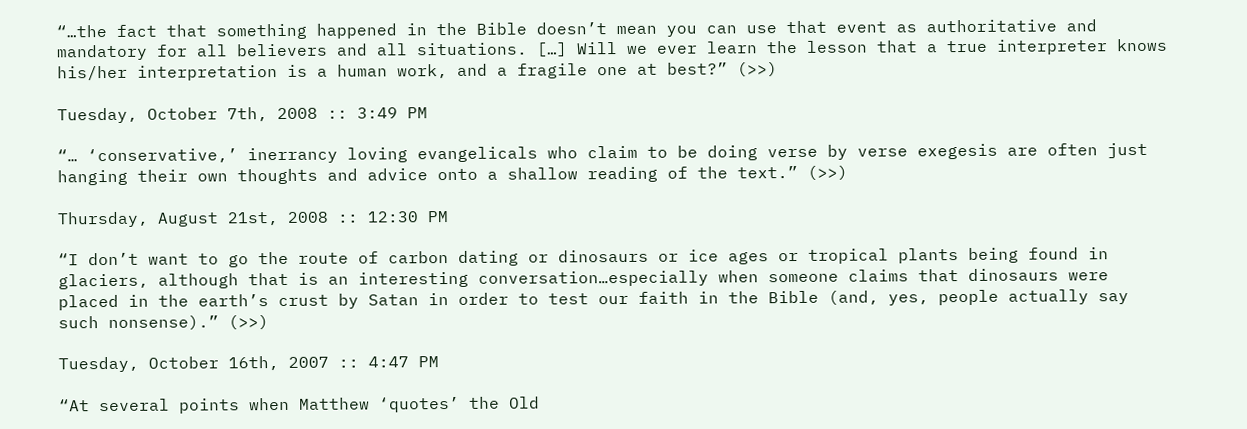“…the fact that something happened in the Bible doesn’t mean you can use that event as authoritative and mandatory for all believers and all situations. […] Will we ever learn the lesson that a true interpreter knows his/her interpretation is a human work, and a fragile one at best?” (>>)

Tuesday, October 7th, 2008 :: 3:49 PM

“… ‘conservative,’ inerrancy loving evangelicals who claim to be doing verse by verse exegesis are often just hanging their own thoughts and advice onto a shallow reading of the text.” (>>)

Thursday, August 21st, 2008 :: 12:30 PM

“I don’t want to go the route of carbon dating or dinosaurs or ice ages or tropical plants being found in glaciers, although that is an interesting conversation…especially when someone claims that dinosaurs were placed in the earth’s crust by Satan in order to test our faith in the Bible (and, yes, people actually say such nonsense).” (>>)

Tuesday, October 16th, 2007 :: 4:47 PM

“At several points when Matthew ‘quotes’ the Old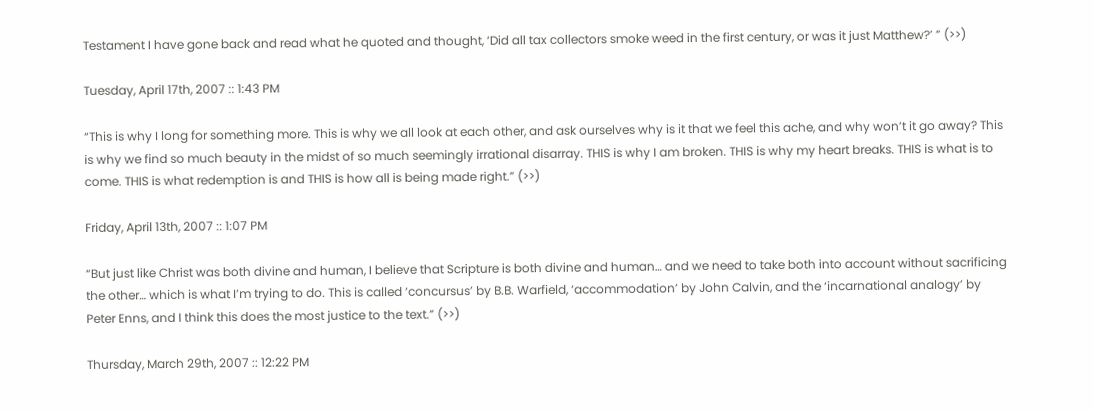Testament I have gone back and read what he quoted and thought, ‘Did all tax collectors smoke weed in the first century, or was it just Matthew?’ ” (>>)

Tuesday, April 17th, 2007 :: 1:43 PM

“This is why I long for something more. This is why we all look at each other, and ask ourselves why is it that we feel this ache, and why won’t it go away? This is why we find so much beauty in the midst of so much seemingly irrational disarray. THIS is why I am broken. THIS is why my heart breaks. THIS is what is to come. THIS is what redemption is and THIS is how all is being made right.” (>>)

Friday, April 13th, 2007 :: 1:07 PM

“But just like Christ was both divine and human, I believe that Scripture is both divine and human… and we need to take both into account without sacrificing the other… which is what I’m trying to do. This is called ‘concursus’ by B.B. Warfield, ‘accommodation’ by John Calvin, and the ‘incarnational analogy’ by Peter Enns, and I think this does the most justice to the text.” (>>)

Thursday, March 29th, 2007 :: 12:22 PM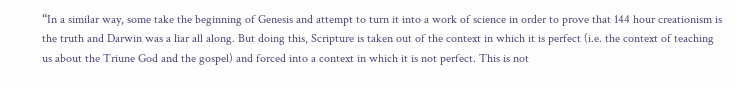“In a similar way, some take the beginning of Genesis and attempt to turn it into a work of science in order to prove that 144 hour creationism is the truth and Darwin was a liar all along. But doing this, Scripture is taken out of the context in which it is perfect (i.e. the context of teaching us about the Triune God and the gospel) and forced into a context in which it is not perfect. This is not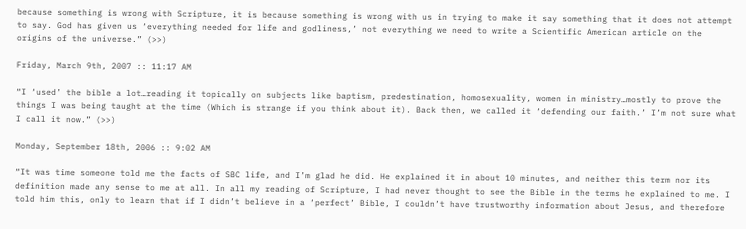because something is wrong with Scripture, it is because something is wrong with us in trying to make it say something that it does not attempt to say. God has given us ‘everything needed for life and godliness,’ not everything we need to write a Scientific American article on the origins of the universe.” (>>)

Friday, March 9th, 2007 :: 11:17 AM

“I ‘used’ the bible a lot…reading it topically on subjects like baptism, predestination, homosexuality, women in ministry…mostly to prove the things I was being taught at the time (Which is strange if you think about it). Back then, we called it ‘defending our faith.’ I’m not sure what I call it now.” (>>)

Monday, September 18th, 2006 :: 9:02 AM

“It was time someone told me the facts of SBC life, and I’m glad he did. He explained it in about 10 minutes, and neither this term nor its definition made any sense to me at all. In all my reading of Scripture, I had never thought to see the Bible in the terms he explained to me. I told him this, only to learn that if I didn’t believe in a ‘perfect’ Bible, I couldn’t have trustworthy information about Jesus, and therefore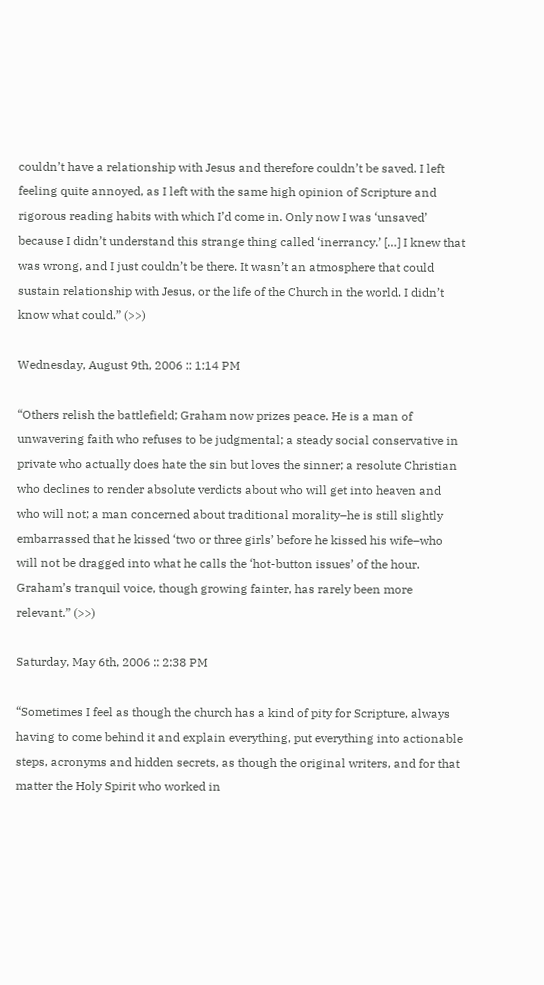couldn’t have a relationship with Jesus and therefore couldn’t be saved. I left feeling quite annoyed, as I left with the same high opinion of Scripture and rigorous reading habits with which I’d come in. Only now I was ‘unsaved’ because I didn’t understand this strange thing called ‘inerrancy.’ […] I knew that was wrong, and I just couldn’t be there. It wasn’t an atmosphere that could sustain relationship with Jesus, or the life of the Church in the world. I didn’t know what could.” (>>)

Wednesday, August 9th, 2006 :: 1:14 PM

“Others relish the battlefield; Graham now prizes peace. He is a man of unwavering faith who refuses to be judgmental; a steady social conservative in private who actually does hate the sin but loves the sinner; a resolute Christian who declines to render absolute verdicts about who will get into heaven and who will not; a man concerned about traditional morality–he is still slightly embarrassed that he kissed ‘two or three girls’ before he kissed his wife–who will not be dragged into what he calls the ‘hot-button issues’ of the hour. Graham’s tranquil voice, though growing fainter, has rarely been more relevant.” (>>)

Saturday, May 6th, 2006 :: 2:38 PM

“Sometimes I feel as though the church has a kind of pity for Scripture, always having to come behind it and explain everything, put everything into actionable steps, acronyms and hidden secrets, as though the original writers, and for that matter the Holy Spirit who worked in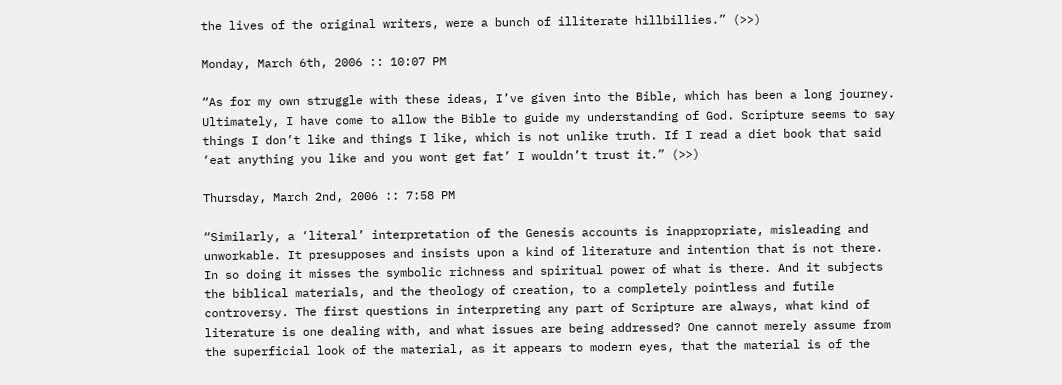the lives of the original writers, were a bunch of illiterate hillbillies.” (>>)

Monday, March 6th, 2006 :: 10:07 PM

“As for my own struggle with these ideas, I’ve given into the Bible, which has been a long journey. Ultimately, I have come to allow the Bible to guide my understanding of God. Scripture seems to say things I don’t like and things I like, which is not unlike truth. If I read a diet book that said ‘eat anything you like and you wont get fat’ I wouldn’t trust it.” (>>)

Thursday, March 2nd, 2006 :: 7:58 PM

“Similarly, a ‘literal’ interpretation of the Genesis accounts is inappropriate, misleading and unworkable. It presupposes and insists upon a kind of literature and intention that is not there. In so doing it misses the symbolic richness and spiritual power of what is there. And it subjects the biblical materials, and the theology of creation, to a completely pointless and futile controversy. The first questions in interpreting any part of Scripture are always, what kind of literature is one dealing with, and what issues are being addressed? One cannot merely assume from the superficial look of the material, as it appears to modern eyes, that the material is of the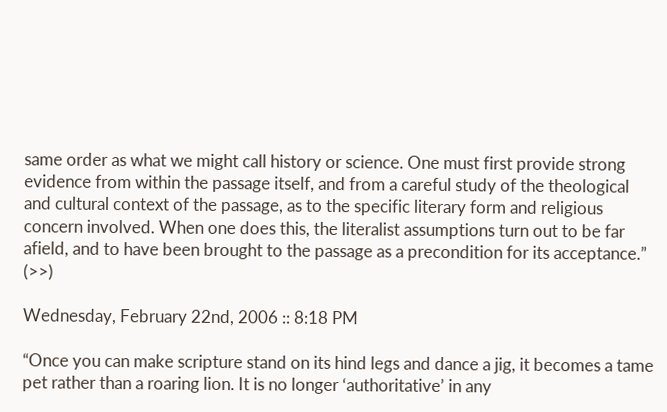same order as what we might call history or science. One must first provide strong evidence from within the passage itself, and from a careful study of the theological and cultural context of the passage, as to the specific literary form and religious concern involved. When one does this, the literalist assumptions turn out to be far afield, and to have been brought to the passage as a precondition for its acceptance.” (>>)

Wednesday, February 22nd, 2006 :: 8:18 PM

“Once you can make scripture stand on its hind legs and dance a jig, it becomes a tame pet rather than a roaring lion. It is no longer ‘authoritative’ in any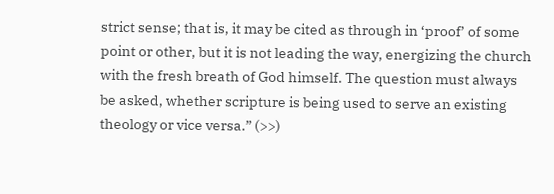strict sense; that is, it may be cited as through in ‘proof’ of some point or other, but it is not leading the way, energizing the church with the fresh breath of God himself. The question must always be asked, whether scripture is being used to serve an existing theology or vice versa.” (>>)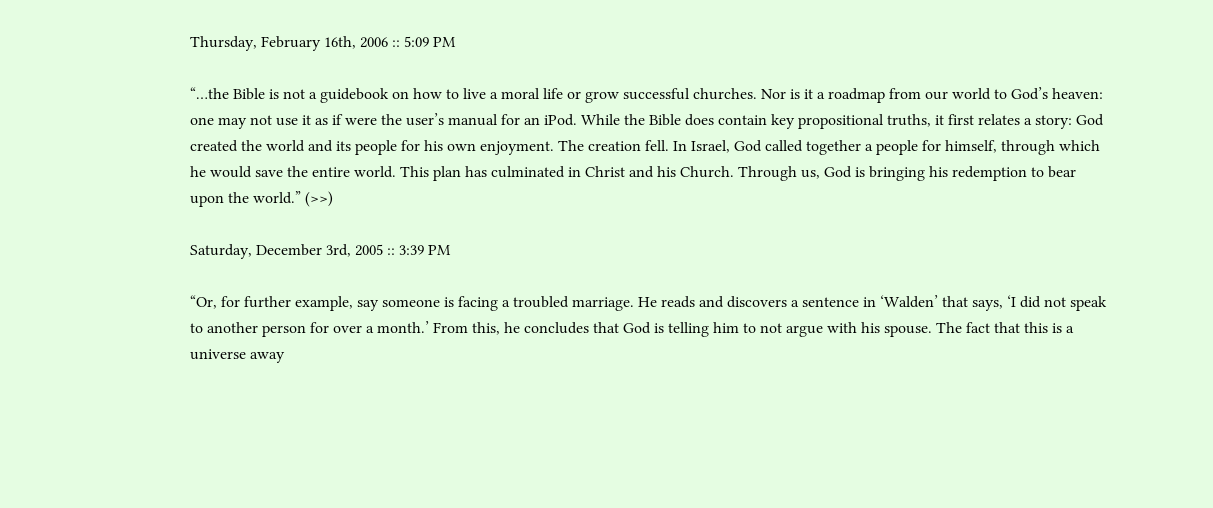Thursday, February 16th, 2006 :: 5:09 PM

“…the Bible is not a guidebook on how to live a moral life or grow successful churches. Nor is it a roadmap from our world to God’s heaven: one may not use it as if were the user’s manual for an iPod. While the Bible does contain key propositional truths, it first relates a story: God created the world and its people for his own enjoyment. The creation fell. In Israel, God called together a people for himself, through which he would save the entire world. This plan has culminated in Christ and his Church. Through us, God is bringing his redemption to bear upon the world.” (>>)

Saturday, December 3rd, 2005 :: 3:39 PM

“Or, for further example, say someone is facing a troubled marriage. He reads and discovers a sentence in ‘Walden’ that says, ‘I did not speak to another person for over a month.’ From this, he concludes that God is telling him to not argue with his spouse. The fact that this is a universe away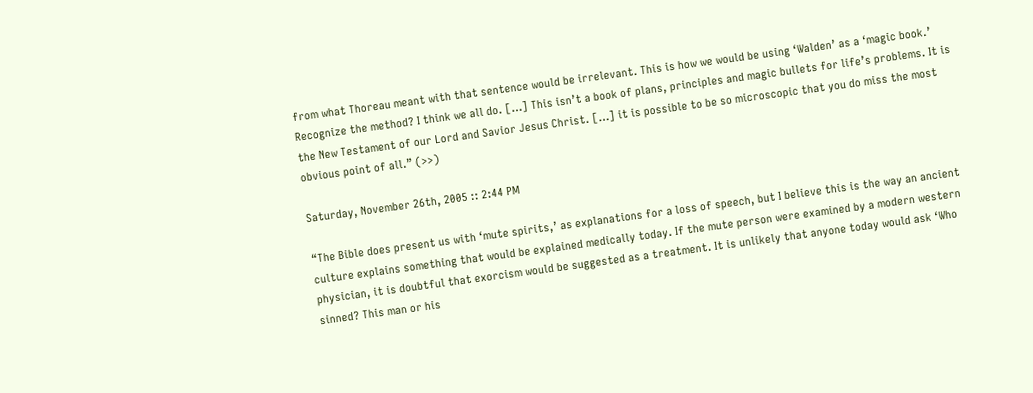from what Thoreau meant with that sentence would be irrelevant. This is how we would be using ‘Walden’ as a ‘magic book.’ Recognize the method? I think we all do. […] This isn’t a book of plans, principles and magic bullets for life’s problems. It is the New Testament of our Lord and Savior Jesus Christ. […] it is possible to be so microscopic that you do miss the most obvious point of all.” (>>)

Saturday, November 26th, 2005 :: 2:44 PM

“The Bible does present us with ‘mute spirits,’ as explanations for a loss of speech, but I believe this is the way an ancient culture explains something that would be explained medically today. If the mute person were examined by a modern western physician, it is doubtful that exorcism would be suggested as a treatment. It is unlikely that anyone today would ask ‘Who sinned? This man or his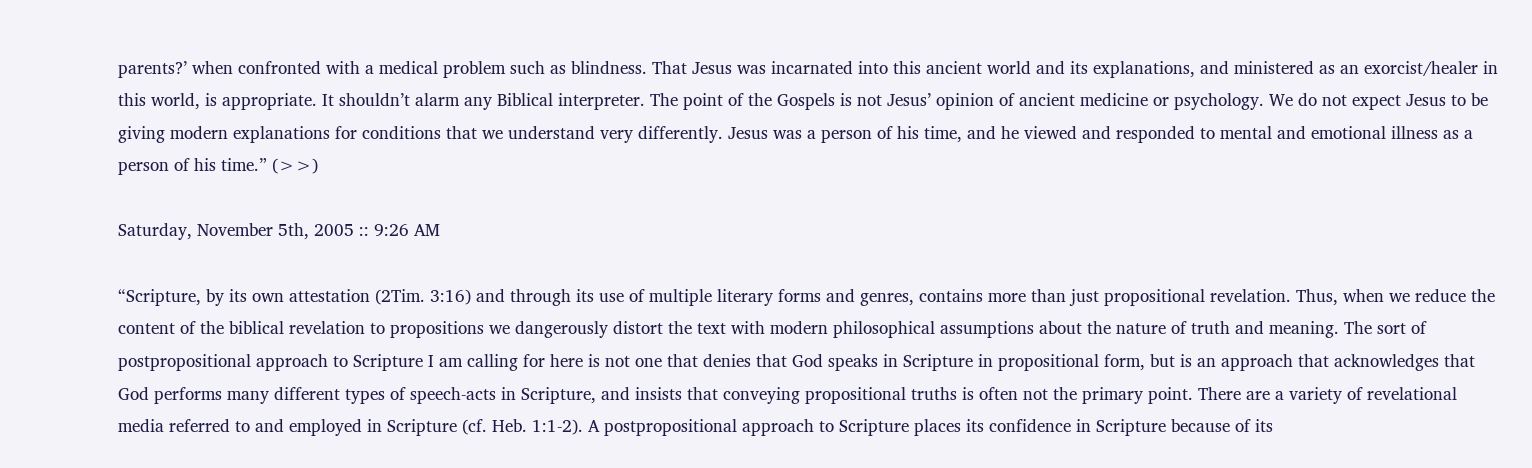parents?’ when confronted with a medical problem such as blindness. That Jesus was incarnated into this ancient world and its explanations, and ministered as an exorcist/healer in this world, is appropriate. It shouldn’t alarm any Biblical interpreter. The point of the Gospels is not Jesus’ opinion of ancient medicine or psychology. We do not expect Jesus to be giving modern explanations for conditions that we understand very differently. Jesus was a person of his time, and he viewed and responded to mental and emotional illness as a person of his time.” (>>)

Saturday, November 5th, 2005 :: 9:26 AM

“Scripture, by its own attestation (2Tim. 3:16) and through its use of multiple literary forms and genres, contains more than just propositional revelation. Thus, when we reduce the content of the biblical revelation to propositions we dangerously distort the text with modern philosophical assumptions about the nature of truth and meaning. The sort of postpropositional approach to Scripture I am calling for here is not one that denies that God speaks in Scripture in propositional form, but is an approach that acknowledges that God performs many different types of speech-acts in Scripture, and insists that conveying propositional truths is often not the primary point. There are a variety of revelational media referred to and employed in Scripture (cf. Heb. 1:1-2). A postpropositional approach to Scripture places its confidence in Scripture because of its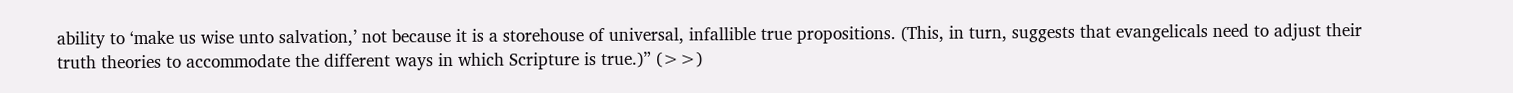ability to ‘make us wise unto salvation,’ not because it is a storehouse of universal, infallible true propositions. (This, in turn, suggests that evangelicals need to adjust their truth theories to accommodate the different ways in which Scripture is true.)” (>>)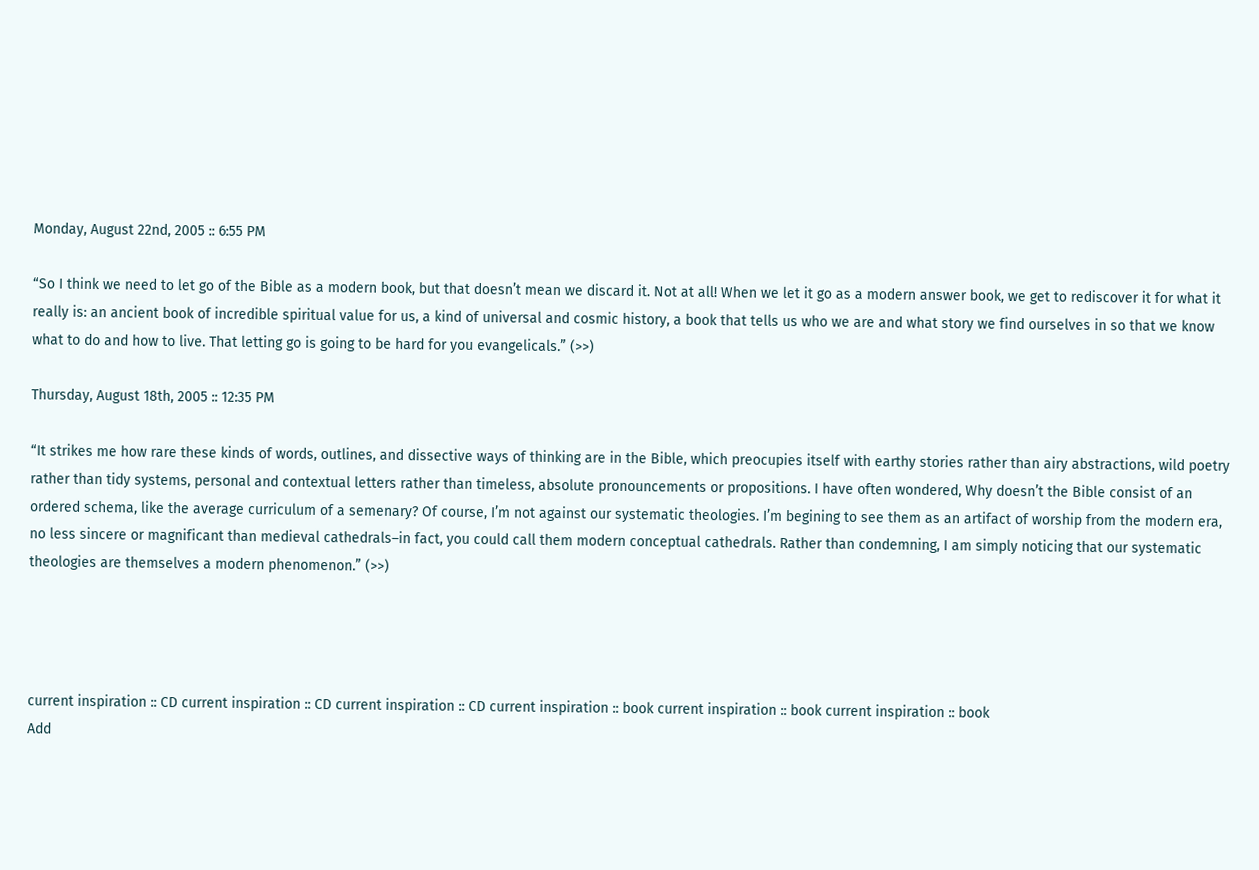Monday, August 22nd, 2005 :: 6:55 PM

“So I think we need to let go of the Bible as a modern book, but that doesn’t mean we discard it. Not at all! When we let it go as a modern answer book, we get to rediscover it for what it really is: an ancient book of incredible spiritual value for us, a kind of universal and cosmic history, a book that tells us who we are and what story we find ourselves in so that we know what to do and how to live. That letting go is going to be hard for you evangelicals.” (>>)

Thursday, August 18th, 2005 :: 12:35 PM

“It strikes me how rare these kinds of words, outlines, and dissective ways of thinking are in the Bible, which preocupies itself with earthy stories rather than airy abstractions, wild poetry rather than tidy systems, personal and contextual letters rather than timeless, absolute pronouncements or propositions. I have often wondered, Why doesn’t the Bible consist of an ordered schema, like the average curriculum of a semenary? Of course, I’m not against our systematic theologies. I’m begining to see them as an artifact of worship from the modern era, no less sincere or magnificant than medieval cathedrals–in fact, you could call them modern conceptual cathedrals. Rather than condemning, I am simply noticing that our systematic theologies are themselves a modern phenomenon.” (>>)




current inspiration :: CD current inspiration :: CD current inspiration :: CD current inspiration :: book current inspiration :: book current inspiration :: book
Add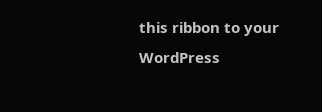this ribbon to your WordPress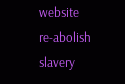website re-abolish slavery